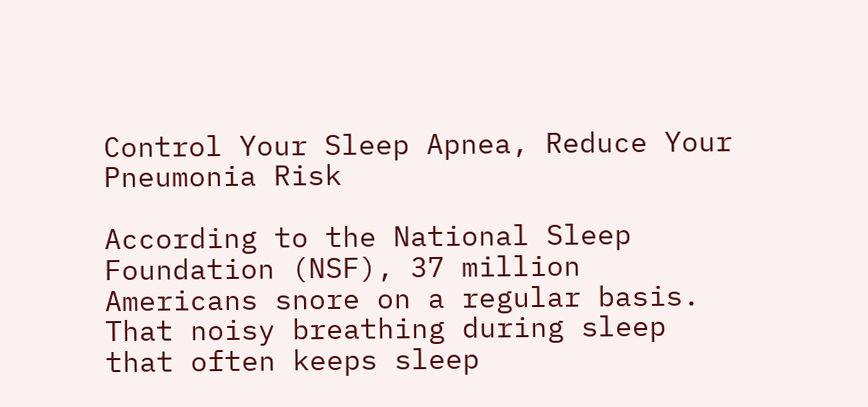Control Your Sleep Apnea, Reduce Your Pneumonia Risk

According to the National Sleep Foundation (NSF), 37 million Americans snore on a regular basis. That noisy breathing during sleep that often keeps sleep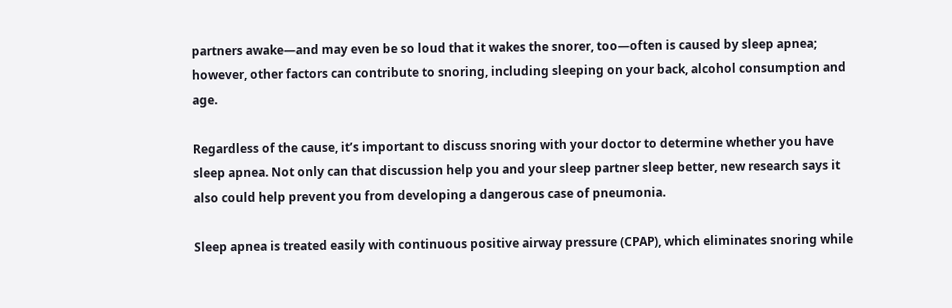partners awake—and may even be so loud that it wakes the snorer, too—often is caused by sleep apnea; however, other factors can contribute to snoring, including sleeping on your back, alcohol consumption and age.

Regardless of the cause, it’s important to discuss snoring with your doctor to determine whether you have sleep apnea. Not only can that discussion help you and your sleep partner sleep better, new research says it also could help prevent you from developing a dangerous case of pneumonia.

Sleep apnea is treated easily with continuous positive airway pressure (CPAP), which eliminates snoring while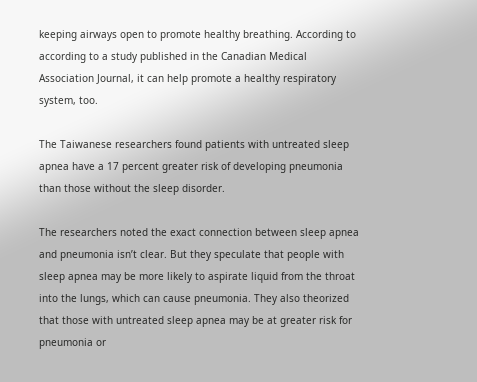keeping airways open to promote healthy breathing. According to according to a study published in the Canadian Medical Association Journal, it can help promote a healthy respiratory system, too.

The Taiwanese researchers found patients with untreated sleep apnea have a 17 percent greater risk of developing pneumonia than those without the sleep disorder.

The researchers noted the exact connection between sleep apnea and pneumonia isn’t clear. But they speculate that people with sleep apnea may be more likely to aspirate liquid from the throat into the lungs, which can cause pneumonia. They also theorized that those with untreated sleep apnea may be at greater risk for pneumonia or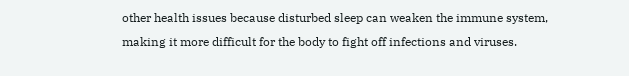other health issues because disturbed sleep can weaken the immune system, making it more difficult for the body to fight off infections and viruses.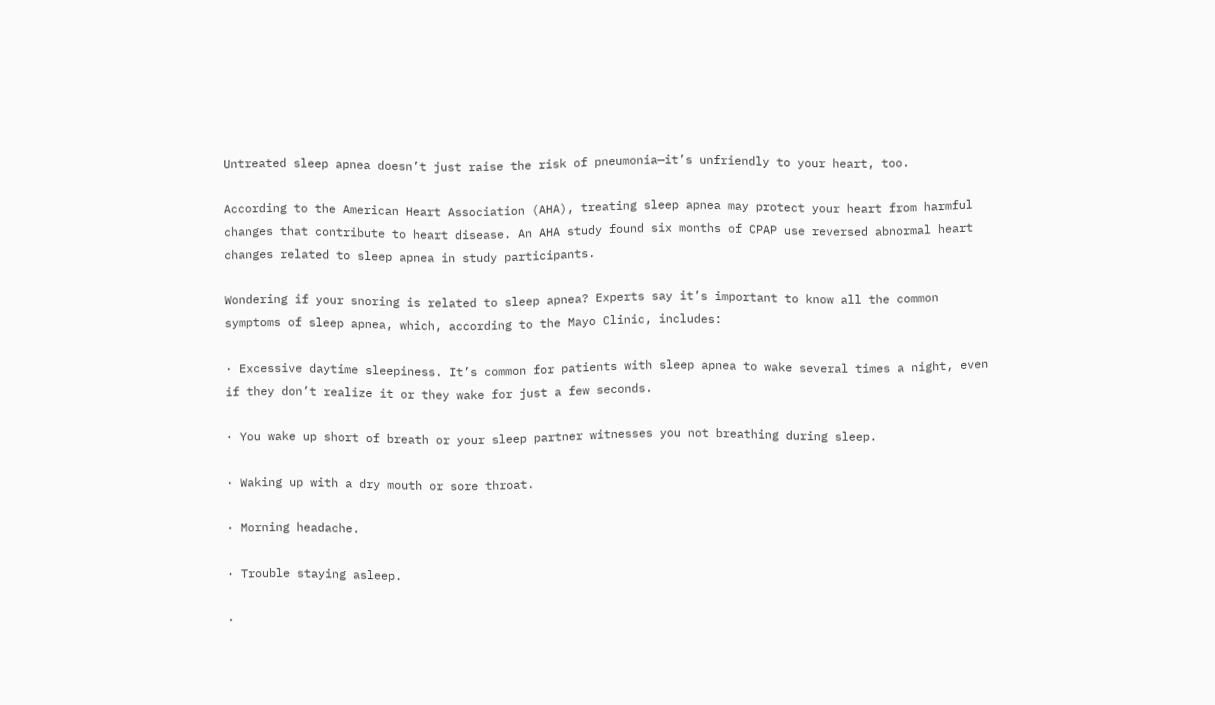Untreated sleep apnea doesn’t just raise the risk of pneumonia—it’s unfriendly to your heart, too.

According to the American Heart Association (AHA), treating sleep apnea may protect your heart from harmful changes that contribute to heart disease. An AHA study found six months of CPAP use reversed abnormal heart changes related to sleep apnea in study participants.

Wondering if your snoring is related to sleep apnea? Experts say it’s important to know all the common symptoms of sleep apnea, which, according to the Mayo Clinic, includes:

· Excessive daytime sleepiness. It’s common for patients with sleep apnea to wake several times a night, even if they don’t realize it or they wake for just a few seconds.

· You wake up short of breath or your sleep partner witnesses you not breathing during sleep.

· Waking up with a dry mouth or sore throat.

· Morning headache.

· Trouble staying asleep.

·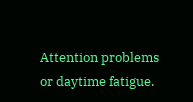Attention problems or daytime fatigue.